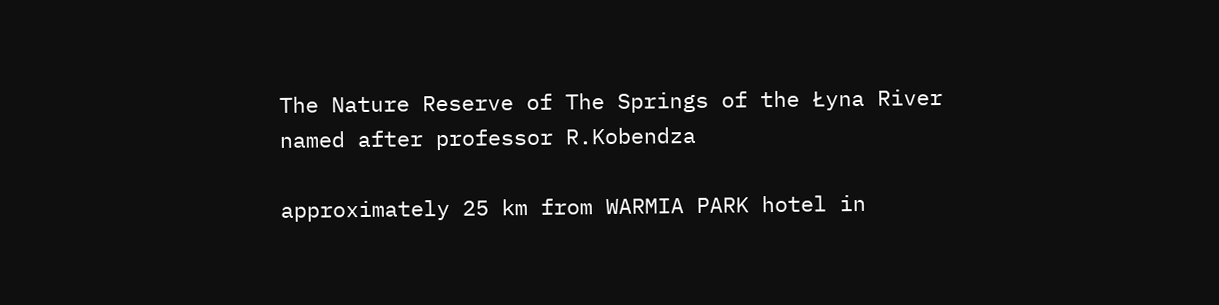The Nature Reserve of The Springs of the Łyna River named after professor R.Kobendza

approximately 25 km from WARMIA PARK hotel in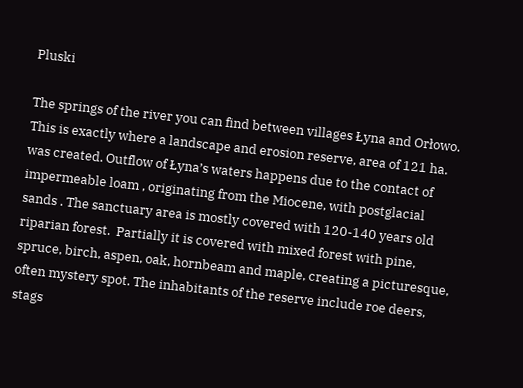Pluski

The springs of the river you can find between villages Łyna and Orłowo. This is exactly where a landscape and erosion reserve, area of 121 ha. was created. Outflow of Łyna’s waters happens due to the contact of impermeable loam , originating from the Miocene, with postglacial sands . The sanctuary area is mostly covered with 120-140 years old riparian forest.  Partially it is covered with mixed forest with pine, spruce, birch, aspen, oak, hornbeam and maple, creating a picturesque, often mystery spot. The inhabitants of the reserve include roe deers, stags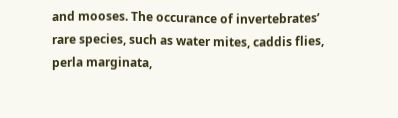and mooses. The occurance of invertebrates’ rare species, such as water mites, caddis flies, perla marginata,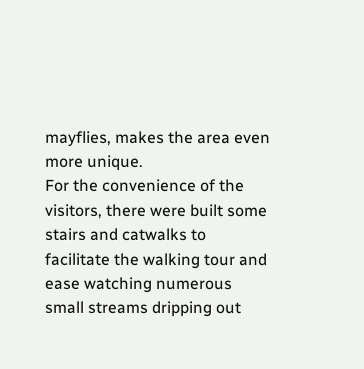mayflies, makes the area even more unique.
For the convenience of the visitors, there were built some stairs and catwalks to facilitate the walking tour and ease watching numerous small streams dripping out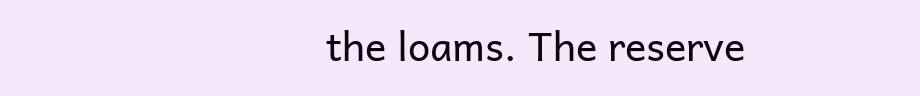the loams. The reserve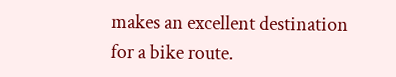makes an excellent destination for a bike route.